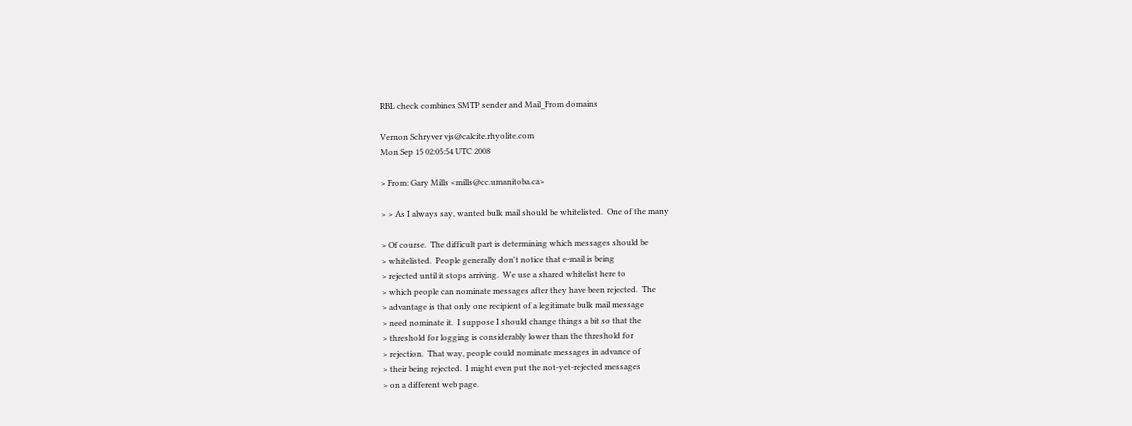RBL check combines SMTP sender and Mail_From domains

Vernon Schryver vjs@calcite.rhyolite.com
Mon Sep 15 02:05:54 UTC 2008

> From: Gary Mills <mills@cc.umanitoba.ca>

> > As I always say, wanted bulk mail should be whitelisted.  One of the many

> Of course.  The difficult part is determining which messages should be
> whitelisted.  People generally don't notice that e-mail is being
> rejected until it stops arriving.  We use a shared whitelist here to
> which people can nominate messages after they have been rejected.  The
> advantage is that only one recipient of a legitimate bulk mail message
> need nominate it.  I suppose I should change things a bit so that the
> threshold for logging is considerably lower than the threshold for
> rejection.  That way, people could nominate messages in advance of
> their being rejected.  I might even put the not-yet-rejected messages
> on a different web page.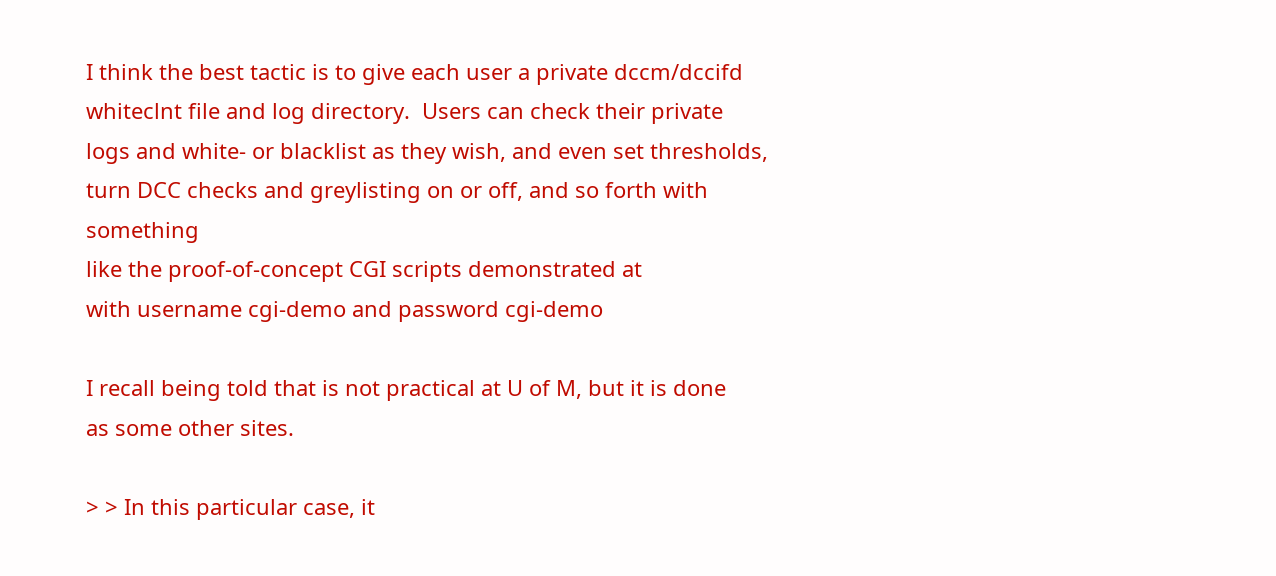I think the best tactic is to give each user a private dccm/dccifd
whiteclnt file and log directory.  Users can check their private
logs and white- or blacklist as they wish, and even set thresholds,
turn DCC checks and greylisting on or off, and so forth with something
like the proof-of-concept CGI scripts demonstrated at
with username cgi-demo and password cgi-demo

I recall being told that is not practical at U of M, but it is done
as some other sites.

> > In this particular case, it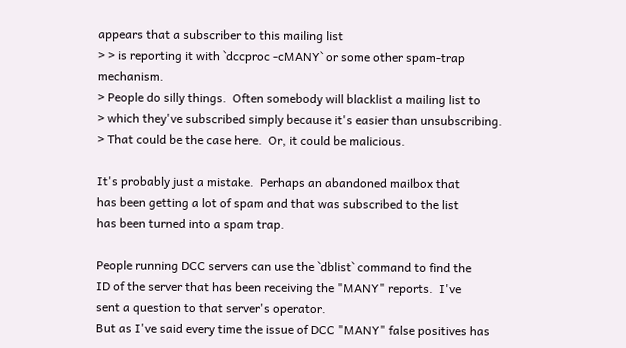appears that a subscriber to this mailing list
> > is reporting it with `dccproc -cMANY` or some other spam-trap mechanism.
> People do silly things.  Often somebody will blacklist a mailing list to
> which they've subscribed simply because it's easier than unsubscribing.
> That could be the case here.  Or, it could be malicious.

It's probably just a mistake.  Perhaps an abandoned mailbox that
has been getting a lot of spam and that was subscribed to the list
has been turned into a spam trap.

People running DCC servers can use the `dblist` command to find the
ID of the server that has been receiving the "MANY" reports.  I've
sent a question to that server's operator.
But as I've said every time the issue of DCC "MANY" false positives has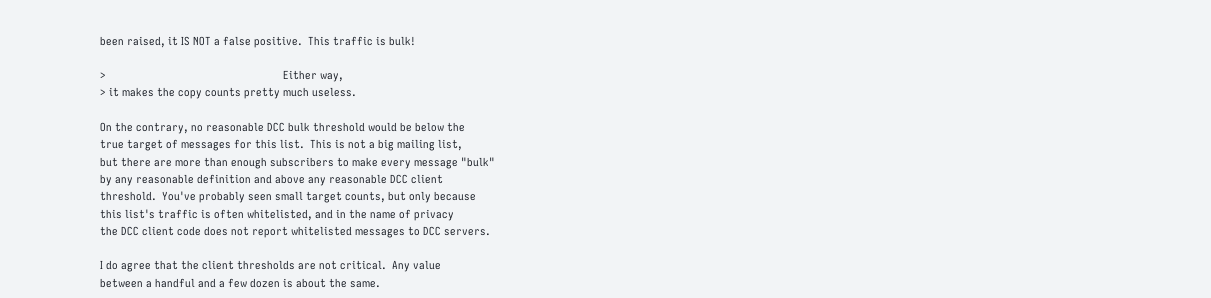been raised, it IS NOT a false positive.  This traffic is bulk!

>                                                           Either way,
> it makes the copy counts pretty much useless.

On the contrary, no reasonable DCC bulk threshold would be below the
true target of messages for this list.  This is not a big mailing list,
but there are more than enough subscribers to make every message "bulk"
by any reasonable definition and above any reasonable DCC client
threshold.  You've probably seen small target counts, but only because
this list's traffic is often whitelisted, and in the name of privacy
the DCC client code does not report whitelisted messages to DCC servers.

I do agree that the client thresholds are not critical.  Any value
between a handful and a few dozen is about the same.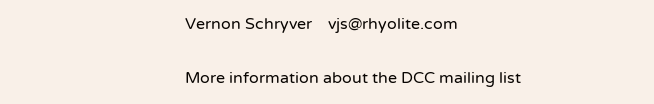Vernon Schryver    vjs@rhyolite.com

More information about the DCC mailing list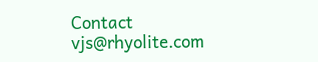Contact vjs@rhyolite.com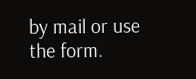by mail or use the form.